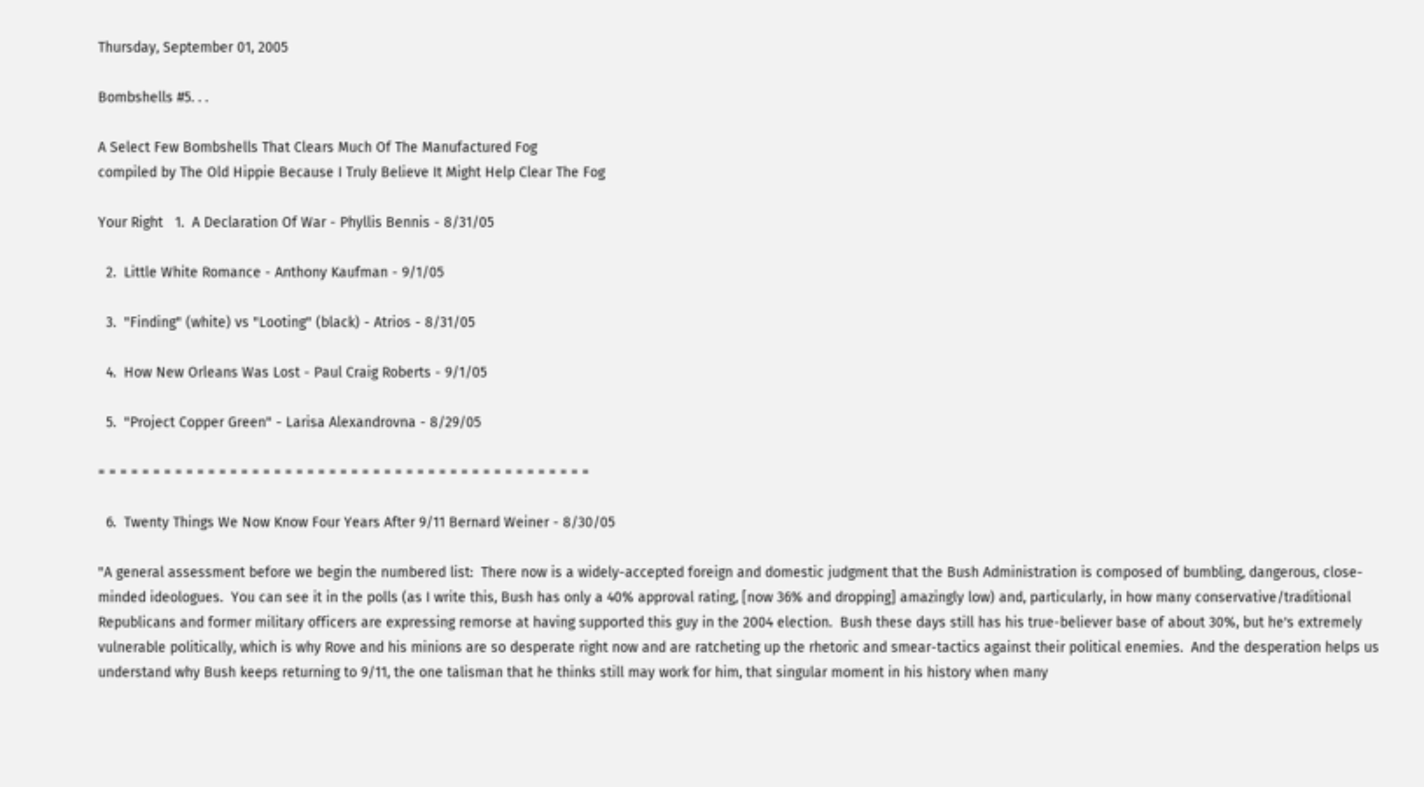Thursday, September 01, 2005

Bombshells #5. . .

A Select Few Bombshells That Clears Much Of The Manufactured Fog
compiled by The Old Hippie Because I Truly Believe It Might Help Clear The Fog

Your Right   1.  A Declaration Of War - Phyllis Bennis - 8/31/05

  2.  Little White Romance - Anthony Kaufman - 9/1/05

  3.  "Finding" (white) vs "Looting" (black) - Atrios - 8/31/05

  4.  How New Orleans Was Lost - Paul Craig Roberts - 9/1/05

  5.  "Project Copper Green" - Larisa Alexandrovna - 8/29/05

= = = = = = = = = = = = = = = = = = = = = = = = = = = = = = = = = = = = = = = = = = = = =

  6.  Twenty Things We Now Know Four Years After 9/11 Bernard Weiner - 8/30/05

"A general assessment before we begin the numbered list:  There now is a widely-accepted foreign and domestic judgment that the Bush Administration is composed of bumbling, dangerous, close-minded ideologues.  You can see it in the polls (as I write this, Bush has only a 40% approval rating, [now 36% and dropping] amazingly low) and, particularly, in how many conservative/traditional Republicans and former military officers are expressing remorse at having supported this guy in the 2004 election.  Bush these days still has his true-believer base of about 30%, but he's extremely vulnerable politically, which is why Rove and his minions are so desperate right now and are ratcheting up the rhetoric and smear-tactics against their political enemies.  And the desperation helps us understand why Bush keeps returning to 9/11, the one talisman that he thinks still may work for him, that singular moment in his history when many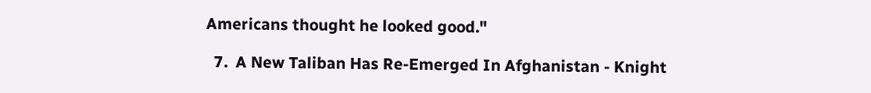Americans thought he looked good."

  7.  A New Taliban Has Re-Emerged In Afghanistan - Knight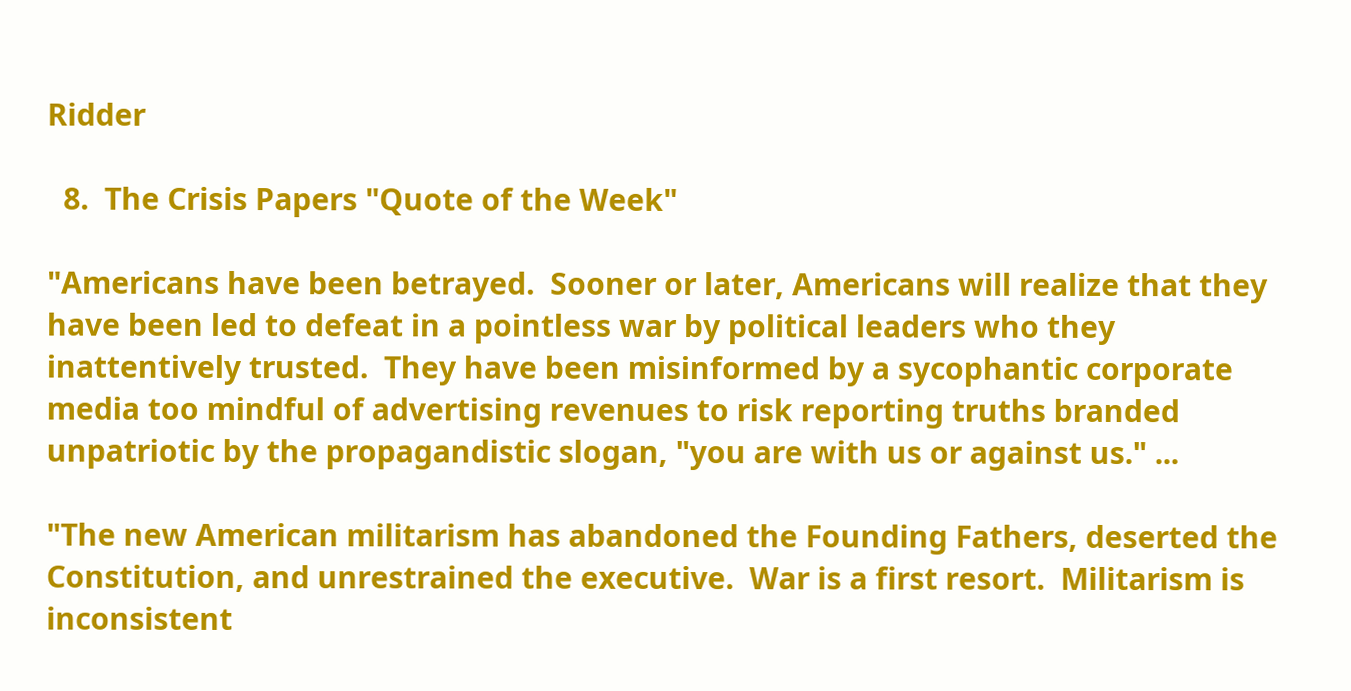Ridder

  8.  The Crisis Papers "Quote of the Week"

"Americans have been betrayed.  Sooner or later, Americans will realize that they have been led to defeat in a pointless war by political leaders who they inattentively trusted.  They have been misinformed by a sycophantic corporate media too mindful of advertising revenues to risk reporting truths branded unpatriotic by the propagandistic slogan, "you are with us or against us." ...

"The new American militarism has abandoned the Founding Fathers, deserted the Constitution, and unrestrained the executive.  War is a first resort.  Militarism is inconsistent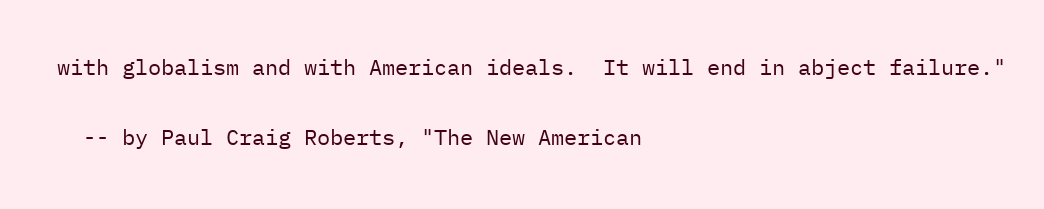with globalism and with American ideals.  It will end in abject failure."

  -- by Paul Craig Roberts, "The New American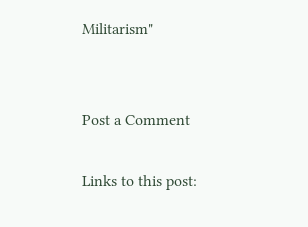Militarism"


Post a Comment

Links to this post: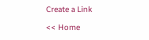Create a Link

<< Home